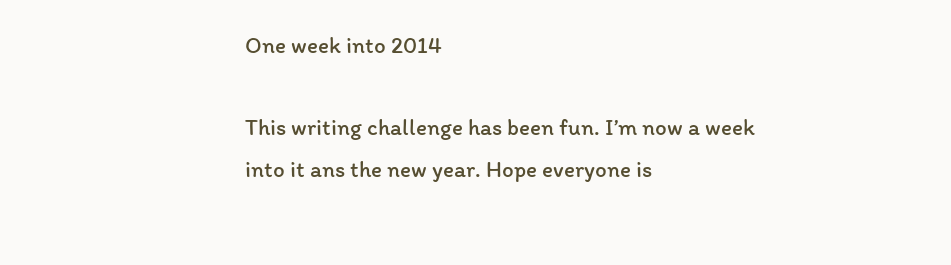One week into 2014

This writing challenge has been fun. I’m now a week into it ans the new year. Hope everyone is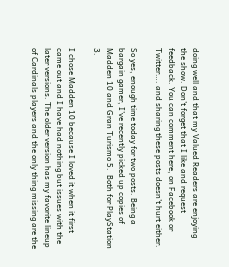doing well and that my Valued Readers are enjoying the show. Don’t forget that I like and request feedback. You can comment here, on Facebook or Twitter…. and sharing these posts doesn’t hurt either.

So yes, enough time today for two posts. Being a bargain gamer, I’ve recently picked up copies of Madden 10 and Gran Turismo 5.  Both for PlayStation 3.

I chose Madden 10 because I loved it when it first came out and I have had nothing but issues with the later versions. The older version has my favorite lineup of Cardinals players and the only thing missing are the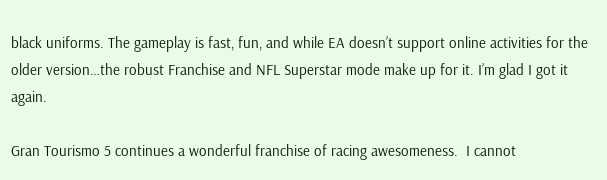black uniforms. The gameplay is fast, fun, and while EA doesn’t support online activities for the older version…the robust Franchise and NFL Superstar mode make up for it. I’m glad I got it again.

Gran Tourismo 5 continues a wonderful franchise of racing awesomeness.  I cannot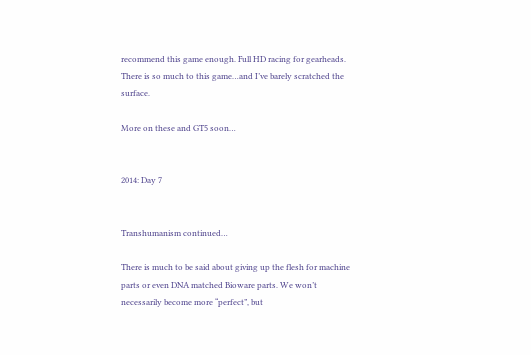recommend this game enough. Full HD racing for gearheads. There is so much to this game…and I’ve barely scratched the surface.

More on these and GT5 soon…


2014: Day 7


Transhumanism continued…

There is much to be said about giving up the flesh for machine parts or even DNA matched Bioware parts. We won’t necessarily become more “perfect”, but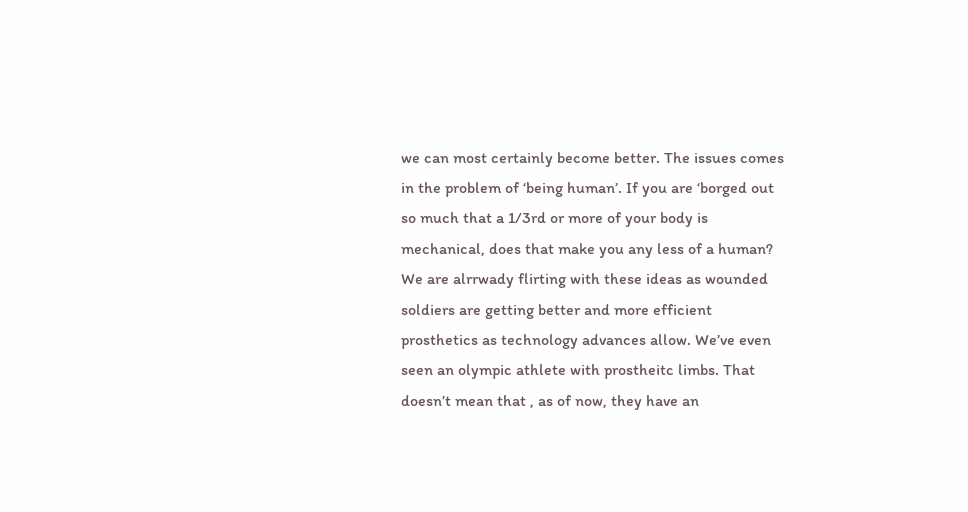we can most certainly become better. The issues comes in the problem of ‘being human’. If you are ‘borged out so much that a 1/3rd or more of your body is mechanical, does that make you any less of a human?
We are alrrwady flirting with these ideas as wounded soldiers are getting better and more efficient prosthetics as technology advances allow. We’ve even seen an olympic athlete with prostheitc limbs. That doesn’t mean that , as of now, they have an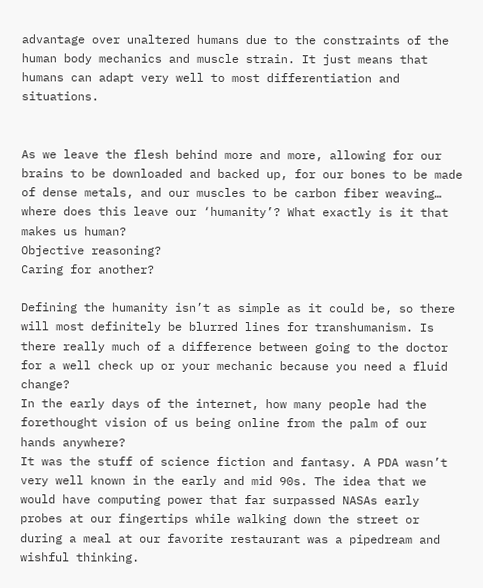advantage over unaltered humans due to the constraints of the human body mechanics and muscle strain. It just means that humans can adapt very well to most differentiation and situations.


As we leave the flesh behind more and more, allowing for our brains to be downloaded and backed up, for our bones to be made of dense metals, and our muscles to be carbon fiber weaving… where does this leave our ‘humanity’? What exactly is it that makes us human?
Objective reasoning?
Caring for another?

Defining the humanity isn’t as simple as it could be, so there will most definitely be blurred lines for transhumanism. Is there really much of a difference between going to the doctor for a well check up or your mechanic because you need a fluid change?
In the early days of the internet, how many people had the forethought vision of us being online from the palm of our hands anywhere?
It was the stuff of science fiction and fantasy. A PDA wasn’t very well known in the early and mid 90s. The idea that we would have computing power that far surpassed NASAs early probes at our fingertips while walking down the street or during a meal at our favorite restaurant was a pipedream and wishful thinking.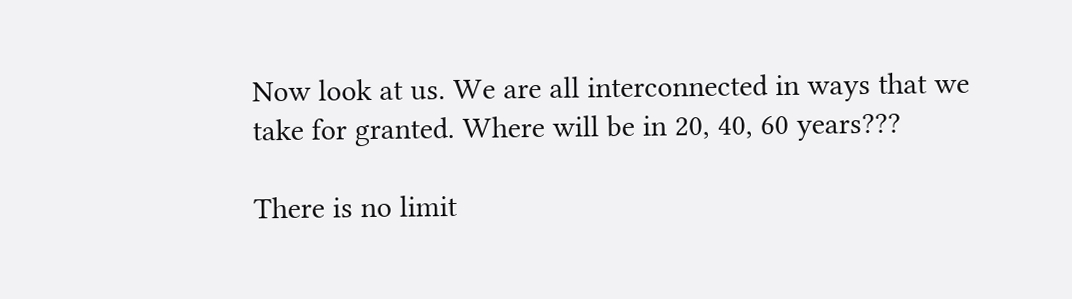Now look at us. We are all interconnected in ways that we take for granted. Where will be in 20, 40, 60 years???

There is no limit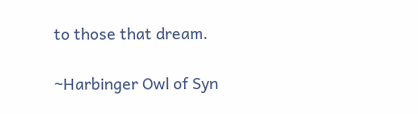to those that dream.

~Harbinger Owl of Syn